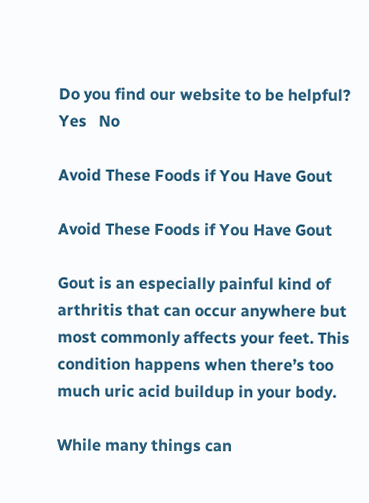Do you find our website to be helpful?
Yes   No

Avoid These Foods if You Have Gout

Avoid These Foods if You Have Gout

Gout is an especially painful kind of arthritis that can occur anywhere but most commonly affects your feet. This condition happens when there’s too much uric acid buildup in your body.

While many things can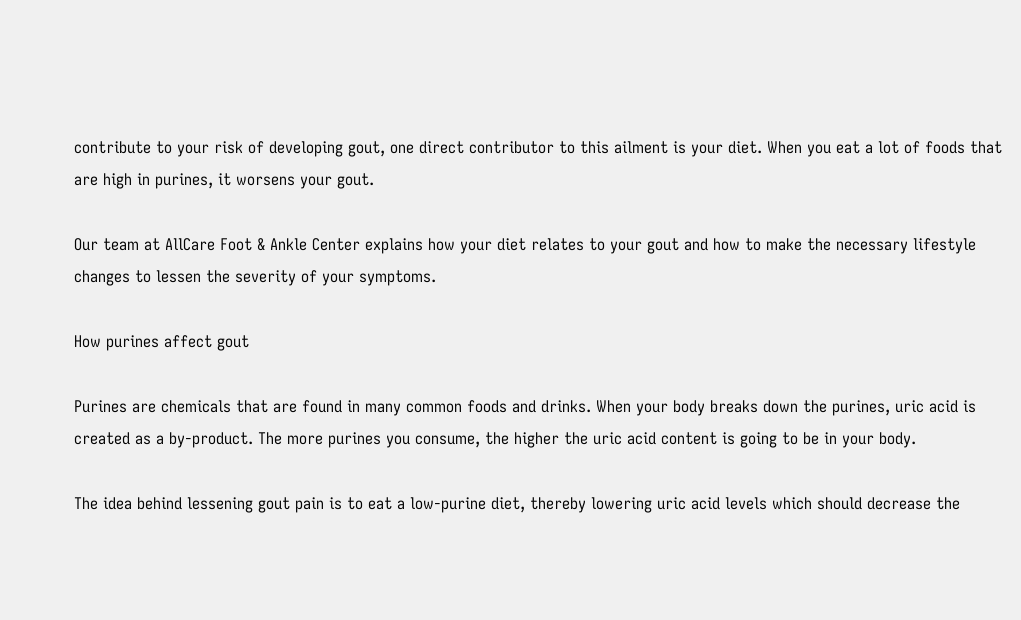contribute to your risk of developing gout, one direct contributor to this ailment is your diet. When you eat a lot of foods that are high in purines, it worsens your gout.

Our team at AllCare Foot & Ankle Center explains how your diet relates to your gout and how to make the necessary lifestyle changes to lessen the severity of your symptoms.

How purines affect gout

Purines are chemicals that are found in many common foods and drinks. When your body breaks down the purines, uric acid is created as a by-product. The more purines you consume, the higher the uric acid content is going to be in your body.

The idea behind lessening gout pain is to eat a low-purine diet, thereby lowering uric acid levels which should decrease the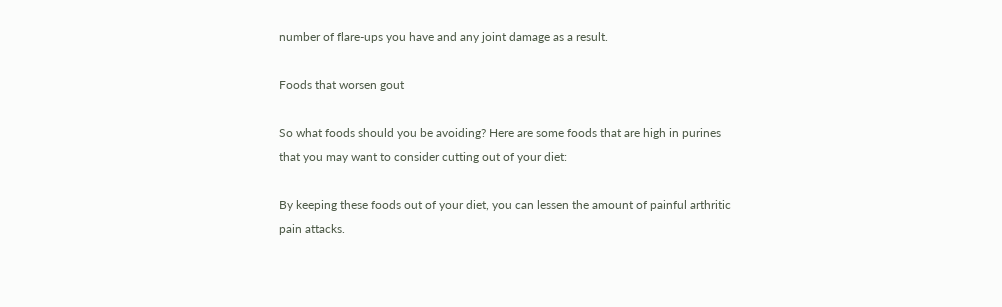number of flare-ups you have and any joint damage as a result.

Foods that worsen gout

So what foods should you be avoiding? Here are some foods that are high in purines that you may want to consider cutting out of your diet:

By keeping these foods out of your diet, you can lessen the amount of painful arthritic pain attacks.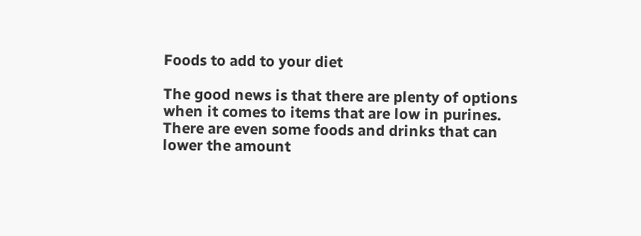Foods to add to your diet

The good news is that there are plenty of options when it comes to items that are low in purines. There are even some foods and drinks that can lower the amount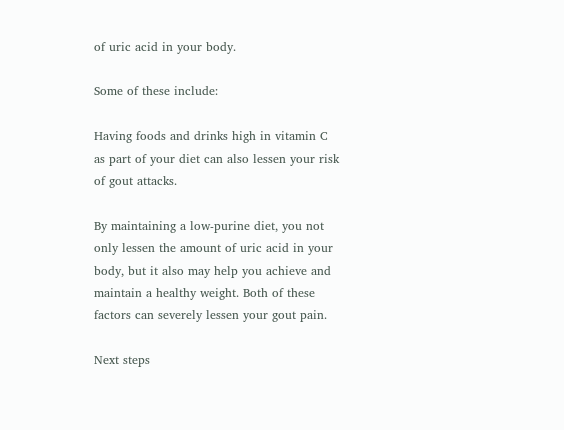of uric acid in your body.

Some of these include:

Having foods and drinks high in vitamin C as part of your diet can also lessen your risk of gout attacks.

By maintaining a low-purine diet, you not only lessen the amount of uric acid in your body, but it also may help you achieve and maintain a healthy weight. Both of these factors can severely lessen your gout pain.

Next steps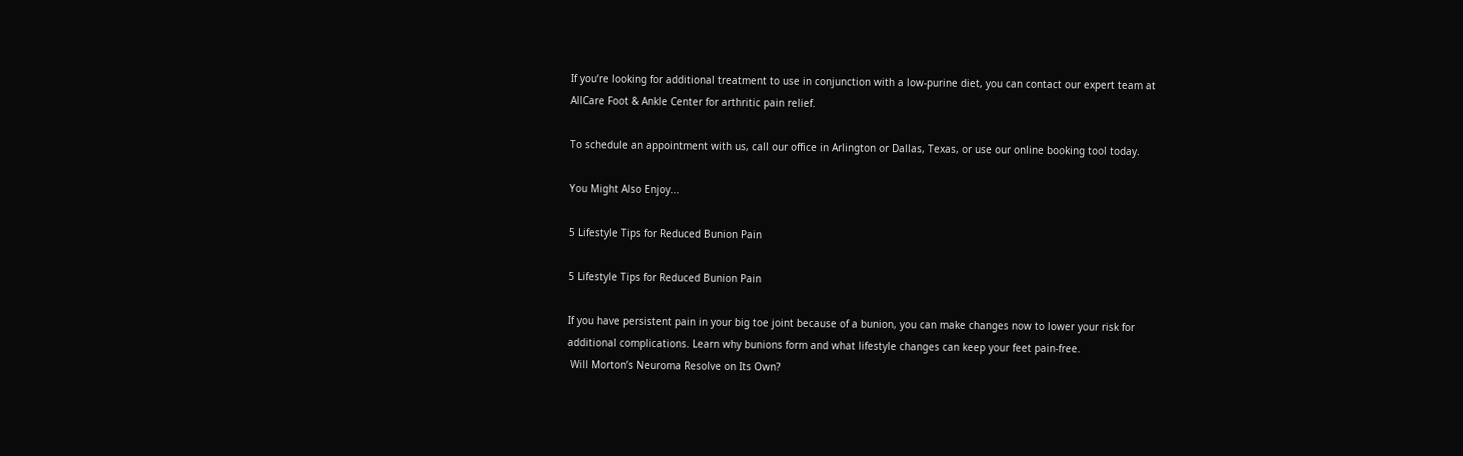If you’re looking for additional treatment to use in conjunction with a low-purine diet, you can contact our expert team at AllCare Foot & Ankle Center for arthritic pain relief.

To schedule an appointment with us, call our office in Arlington or Dallas, Texas, or use our online booking tool today.

You Might Also Enjoy...

5 Lifestyle Tips for Reduced Bunion Pain

5 Lifestyle Tips for Reduced Bunion Pain

If you have persistent pain in your big toe joint because of a bunion, you can make changes now to lower your risk for additional complications. Learn why bunions form and what lifestyle changes can keep your feet pain-free.
 Will Morton’s Neuroma Resolve on Its Own?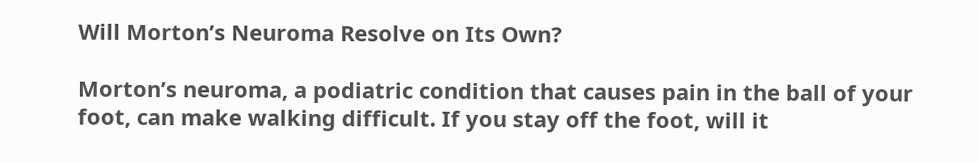Will Morton’s Neuroma Resolve on Its Own?

Morton’s neuroma, a podiatric condition that causes pain in the ball of your foot, can make walking difficult. If you stay off the foot, will it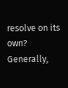resolve on its own? Generally,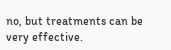no, but treatments can be very effective.